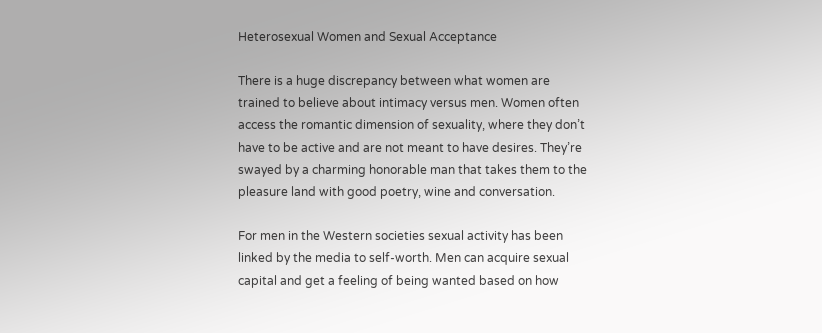Heterosexual Women and Sexual Acceptance

There is a huge discrepancy between what women are trained to believe about intimacy versus men. Women often access the romantic dimension of sexuality, where they don’t have to be active and are not meant to have desires. They’re swayed by a charming honorable man that takes them to the pleasure land with good poetry, wine and conversation.

For men in the Western societies sexual activity has been linked by the media to self-worth. Men can acquire sexual capital and get a feeling of being wanted based on how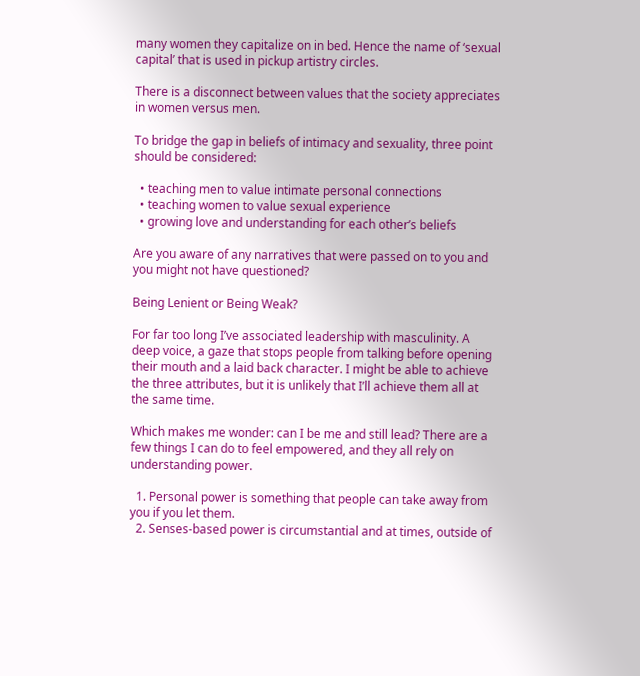many women they capitalize on in bed. Hence the name of ‘sexual capital’ that is used in pickup artistry circles.

There is a disconnect between values that the society appreciates in women versus men.

To bridge the gap in beliefs of intimacy and sexuality, three point should be considered:

  • teaching men to value intimate personal connections
  • teaching women to value sexual experience
  • growing love and understanding for each other’s beliefs

Are you aware of any narratives that were passed on to you and you might not have questioned?

Being Lenient or Being Weak?

For far too long I’ve associated leadership with masculinity. A deep voice, a gaze that stops people from talking before opening their mouth and a laid back character. I might be able to achieve the three attributes, but it is unlikely that I’ll achieve them all at the same time.

Which makes me wonder: can I be me and still lead? There are a few things I can do to feel empowered, and they all rely on understanding power.

  1. Personal power is something that people can take away from you if you let them.
  2. Senses-based power is circumstantial and at times, outside of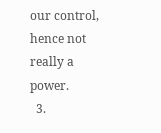our control, hence not really a power.
  3.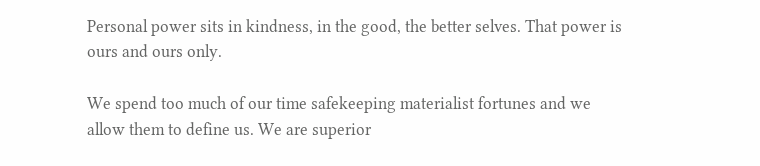Personal power sits in kindness, in the good, the better selves. That power is ours and ours only.

We spend too much of our time safekeeping materialist fortunes and we allow them to define us. We are superior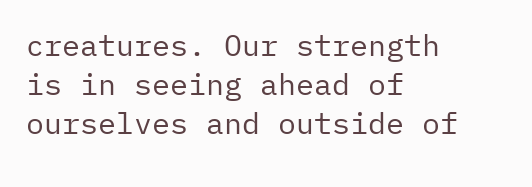creatures. Our strength is in seeing ahead of ourselves and outside of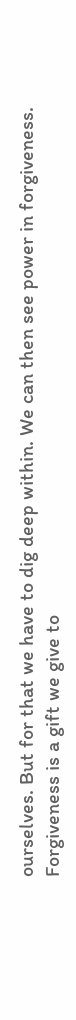ourselves. But for that we have to dig deep within. We can then see power in forgiveness. Forgiveness is a gift we give to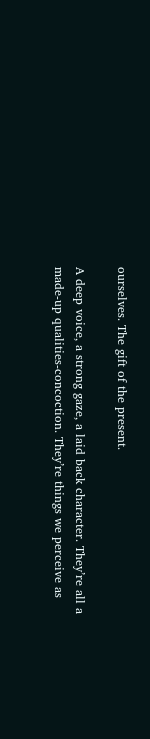ourselves. The gift of the present.

A deep voice, a strong gaze, a laid back character. They’re all a made-up qualities-concoction. They’re things we perceive as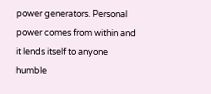power generators. Personal power comes from within and it lends itself to anyone humble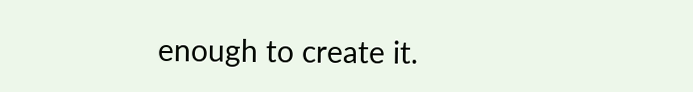enough to create it.